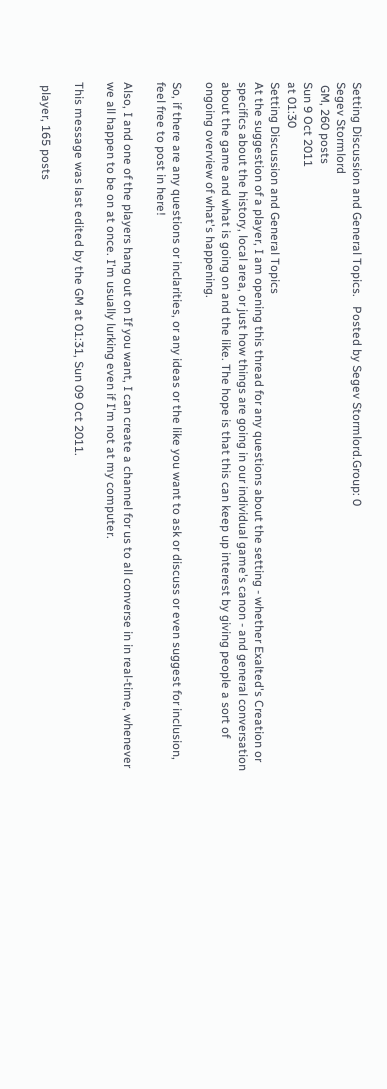Setting Discussion and General Topics.   Posted by Segev Stormlord.Group: 0
Segev Stormlord
 GM, 260 posts
Sun 9 Oct 2011
at 01:30
Setting Discussion and General Topics
At the suggestion of a player, I am opening this thread for any questions about the setting - whether Exalted's Creation or specifics about the history, local area, or just how things are going in our individual game's canon - and general conversation about the game and what is going on and the like. The hope is that this can keep up interest by giving people a sort of ongoing overview of what's happening.

So, if there are any questions or inclarities, or any ideas or the like you want to ask or discuss or even suggest for inclusion, feel free to post in here!

Also, I and one of the players hang out on If you want, I can create a channel for us to all converse in in real-time, whenever we all happen to be on at once. I'm usually lurking even if I'm not at my computer.

This message was last edited by the GM at 01:31, Sun 09 Oct 2011.

 player, 165 posts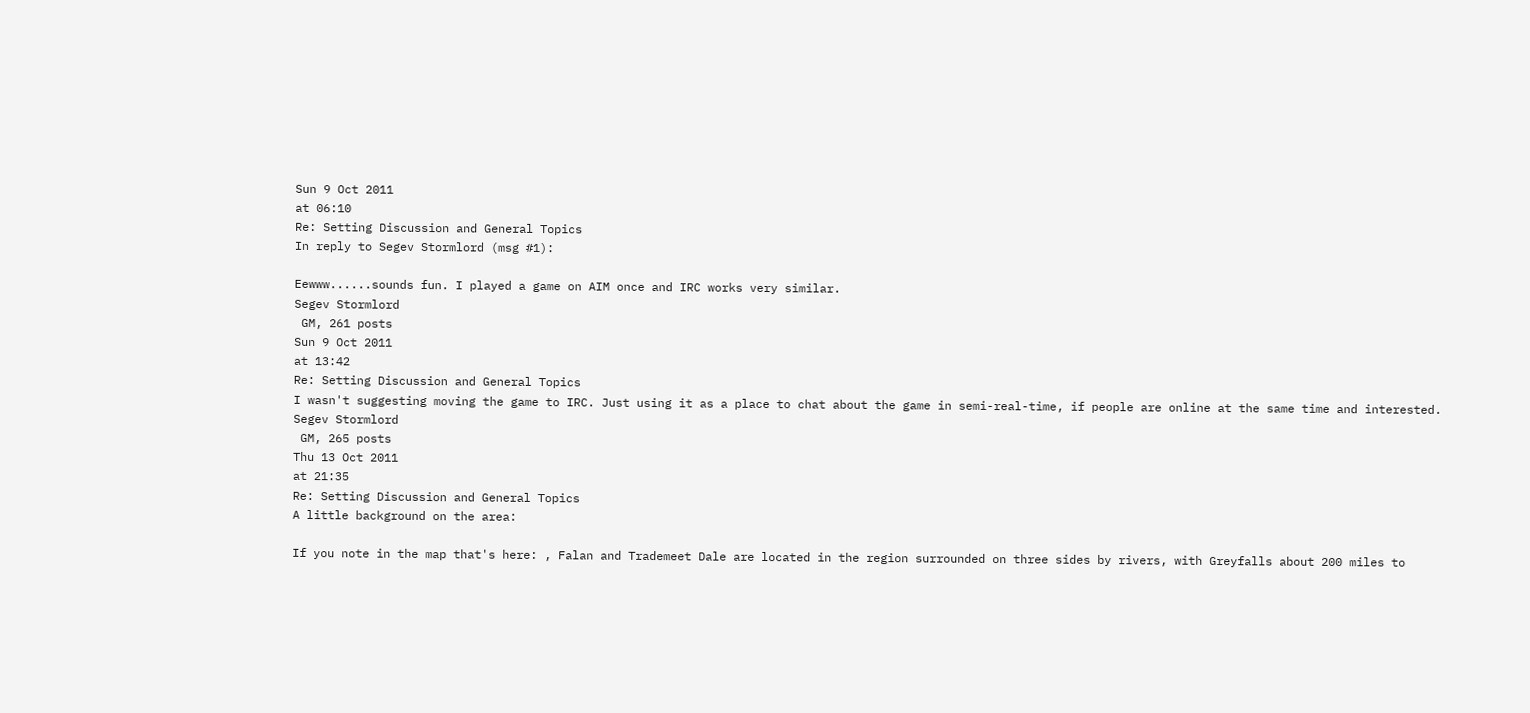Sun 9 Oct 2011
at 06:10
Re: Setting Discussion and General Topics
In reply to Segev Stormlord (msg #1):

Eewww......sounds fun. I played a game on AIM once and IRC works very similar.
Segev Stormlord
 GM, 261 posts
Sun 9 Oct 2011
at 13:42
Re: Setting Discussion and General Topics
I wasn't suggesting moving the game to IRC. Just using it as a place to chat about the game in semi-real-time, if people are online at the same time and interested.
Segev Stormlord
 GM, 265 posts
Thu 13 Oct 2011
at 21:35
Re: Setting Discussion and General Topics
A little background on the area:

If you note in the map that's here: , Falan and Trademeet Dale are located in the region surrounded on three sides by rivers, with Greyfalls about 200 miles to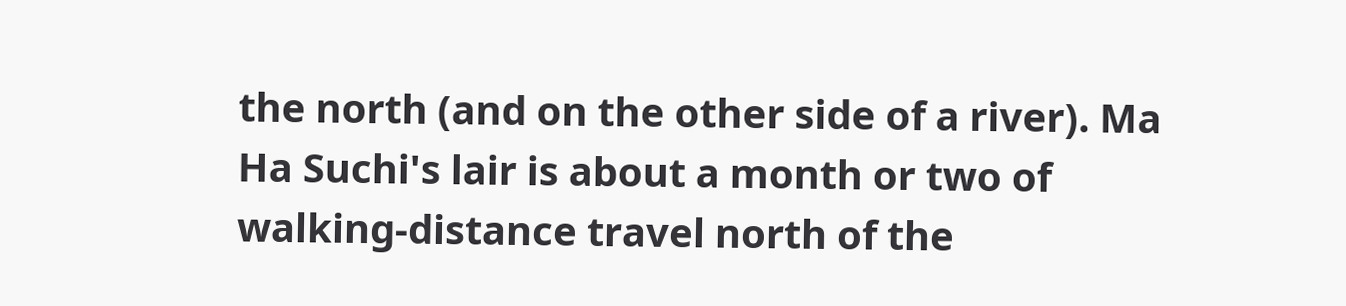the north (and on the other side of a river). Ma Ha Suchi's lair is about a month or two of walking-distance travel north of the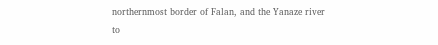northernmost border of Falan, and the Yanaze river to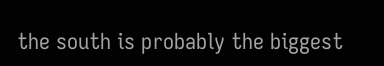the south is probably the biggest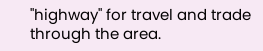"highway" for travel and trade through the area.